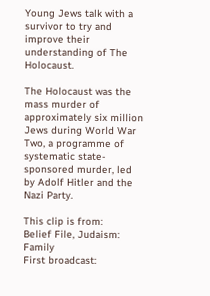Young Jews talk with a survivor to try and improve their understanding of The Holocaust.

The Holocaust was the mass murder of approximately six million Jews during World War Two, a programme of systematic state-sponsored murder, led by Adolf Hitler and the Nazi Party.

This clip is from:
Belief File, Judaism: Family
First broadcast: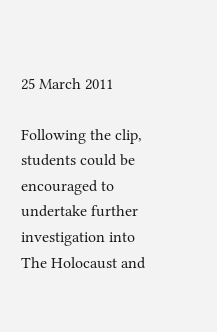25 March 2011

Following the clip, students could be encouraged to undertake further investigation into The Holocaust and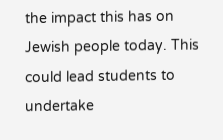the impact this has on Jewish people today. This could lead students to undertake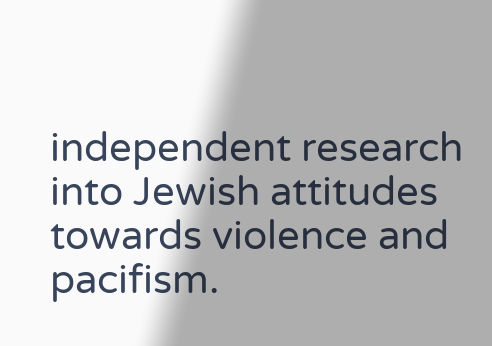independent research into Jewish attitudes towards violence and pacifism.